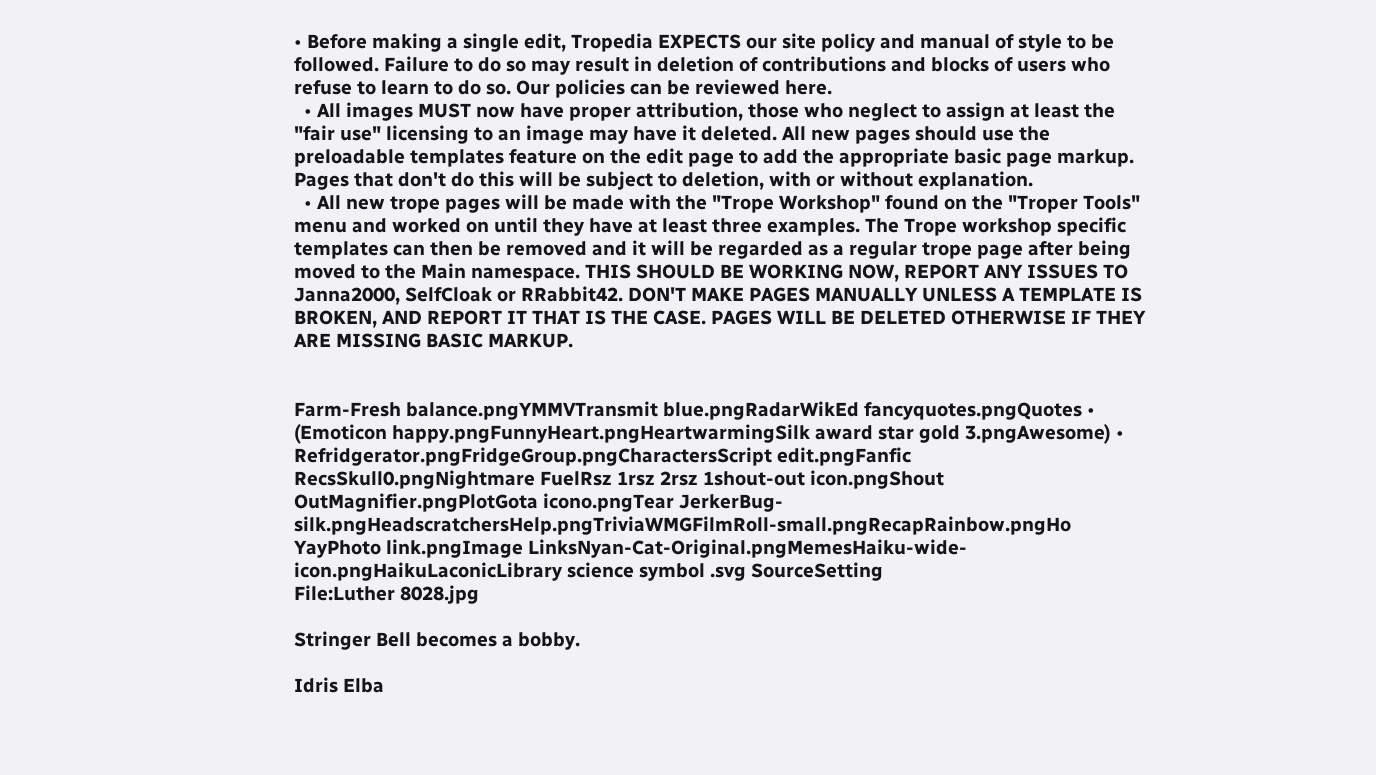• Before making a single edit, Tropedia EXPECTS our site policy and manual of style to be followed. Failure to do so may result in deletion of contributions and blocks of users who refuse to learn to do so. Our policies can be reviewed here.
  • All images MUST now have proper attribution, those who neglect to assign at least the "fair use" licensing to an image may have it deleted. All new pages should use the preloadable templates feature on the edit page to add the appropriate basic page markup. Pages that don't do this will be subject to deletion, with or without explanation.
  • All new trope pages will be made with the "Trope Workshop" found on the "Troper Tools" menu and worked on until they have at least three examples. The Trope workshop specific templates can then be removed and it will be regarded as a regular trope page after being moved to the Main namespace. THIS SHOULD BE WORKING NOW, REPORT ANY ISSUES TO Janna2000, SelfCloak or RRabbit42. DON'T MAKE PAGES MANUALLY UNLESS A TEMPLATE IS BROKEN, AND REPORT IT THAT IS THE CASE. PAGES WILL BE DELETED OTHERWISE IF THEY ARE MISSING BASIC MARKUP.


Farm-Fresh balance.pngYMMVTransmit blue.pngRadarWikEd fancyquotes.pngQuotes • (Emoticon happy.pngFunnyHeart.pngHeartwarmingSilk award star gold 3.pngAwesome) • Refridgerator.pngFridgeGroup.pngCharactersScript edit.pngFanfic RecsSkull0.pngNightmare FuelRsz 1rsz 2rsz 1shout-out icon.pngShout OutMagnifier.pngPlotGota icono.pngTear JerkerBug-silk.pngHeadscratchersHelp.pngTriviaWMGFilmRoll-small.pngRecapRainbow.pngHo YayPhoto link.pngImage LinksNyan-Cat-Original.pngMemesHaiku-wide-icon.pngHaikuLaconicLibrary science symbol .svg SourceSetting
File:Luther 8028.jpg

Stringer Bell becomes a bobby.

Idris Elba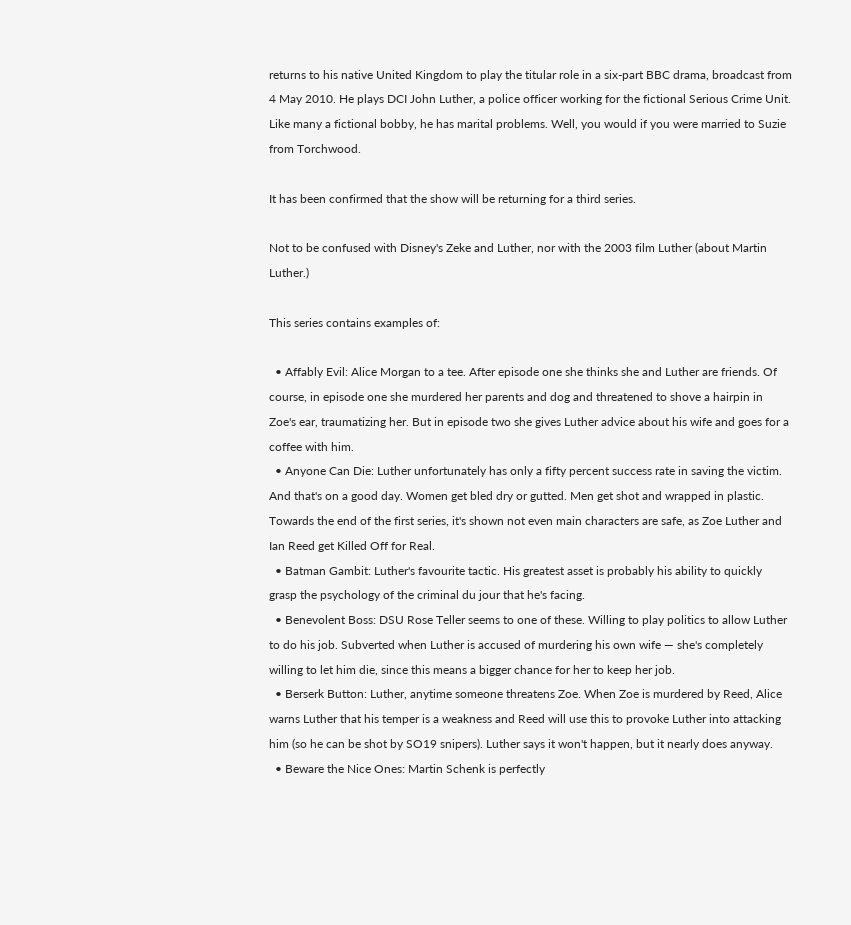returns to his native United Kingdom to play the titular role in a six-part BBC drama, broadcast from 4 May 2010. He plays DCI John Luther, a police officer working for the fictional Serious Crime Unit. Like many a fictional bobby, he has marital problems. Well, you would if you were married to Suzie from Torchwood.

It has been confirmed that the show will be returning for a third series.

Not to be confused with Disney's Zeke and Luther, nor with the 2003 film Luther (about Martin Luther.)

This series contains examples of:

  • Affably Evil: Alice Morgan to a tee. After episode one she thinks she and Luther are friends. Of course, in episode one she murdered her parents and dog and threatened to shove a hairpin in Zoe's ear, traumatizing her. But in episode two she gives Luther advice about his wife and goes for a coffee with him.
  • Anyone Can Die: Luther unfortunately has only a fifty percent success rate in saving the victim. And that's on a good day. Women get bled dry or gutted. Men get shot and wrapped in plastic. Towards the end of the first series, it's shown not even main characters are safe, as Zoe Luther and Ian Reed get Killed Off for Real.
  • Batman Gambit: Luther's favourite tactic. His greatest asset is probably his ability to quickly grasp the psychology of the criminal du jour that he's facing.
  • Benevolent Boss: DSU Rose Teller seems to one of these. Willing to play politics to allow Luther to do his job. Subverted when Luther is accused of murdering his own wife — she's completely willing to let him die, since this means a bigger chance for her to keep her job.
  • Berserk Button: Luther, anytime someone threatens Zoe. When Zoe is murdered by Reed, Alice warns Luther that his temper is a weakness and Reed will use this to provoke Luther into attacking him (so he can be shot by SO19 snipers). Luther says it won't happen, but it nearly does anyway.
  • Beware the Nice Ones: Martin Schenk is perfectly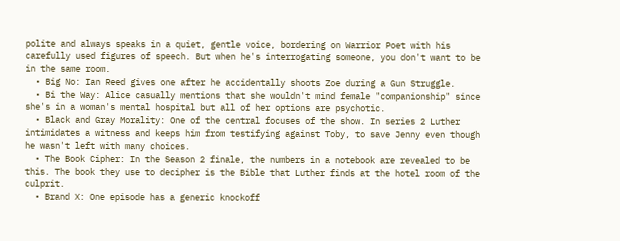polite and always speaks in a quiet, gentle voice, bordering on Warrior Poet with his carefully used figures of speech. But when he's interrogating someone, you don't want to be in the same room.
  • Big No: Ian Reed gives one after he accidentally shoots Zoe during a Gun Struggle.
  • Bi the Way: Alice casually mentions that she wouldn't mind female "companionship" since she's in a woman's mental hospital but all of her options are psychotic.
  • Black and Gray Morality: One of the central focuses of the show. In series 2 Luther intimidates a witness and keeps him from testifying against Toby, to save Jenny even though he wasn't left with many choices.
  • The Book Cipher: In the Season 2 finale, the numbers in a notebook are revealed to be this. The book they use to decipher is the Bible that Luther finds at the hotel room of the culprit.
  • Brand X: One episode has a generic knockoff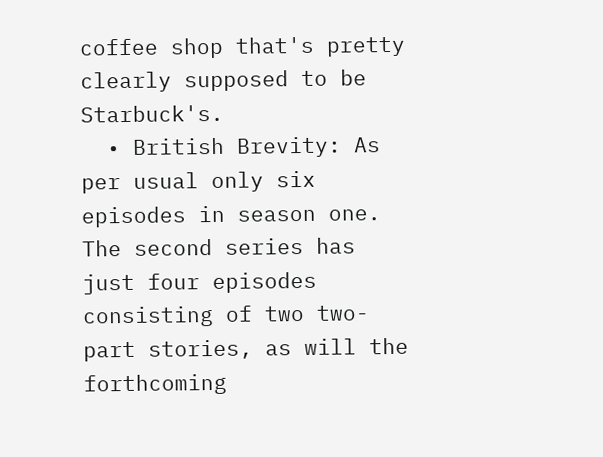coffee shop that's pretty clearly supposed to be Starbuck's.
  • British Brevity: As per usual only six episodes in season one. The second series has just four episodes consisting of two two-part stories, as will the forthcoming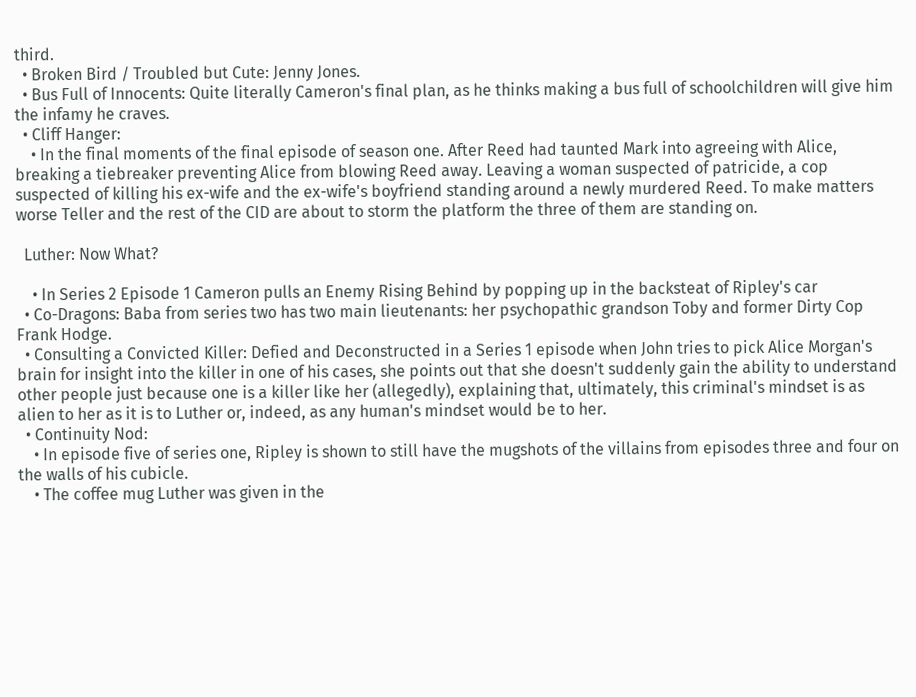third.
  • Broken Bird / Troubled but Cute: Jenny Jones.
  • Bus Full of Innocents: Quite literally Cameron's final plan, as he thinks making a bus full of schoolchildren will give him the infamy he craves.
  • Cliff Hanger:
    • In the final moments of the final episode of season one. After Reed had taunted Mark into agreeing with Alice, breaking a tiebreaker preventing Alice from blowing Reed away. Leaving a woman suspected of patricide, a cop suspected of killing his ex-wife and the ex-wife's boyfriend standing around a newly murdered Reed. To make matters worse Teller and the rest of the CID are about to storm the platform the three of them are standing on.

  Luther: Now What?

    • In Series 2 Episode 1 Cameron pulls an Enemy Rising Behind by popping up in the backsteat of Ripley's car
  • Co-Dragons: Baba from series two has two main lieutenants: her psychopathic grandson Toby and former Dirty Cop Frank Hodge.
  • Consulting a Convicted Killer: Defied and Deconstructed in a Series 1 episode when John tries to pick Alice Morgan's brain for insight into the killer in one of his cases, she points out that she doesn't suddenly gain the ability to understand other people just because one is a killer like her (allegedly), explaining that, ultimately, this criminal's mindset is as alien to her as it is to Luther or, indeed, as any human's mindset would be to her.
  • Continuity Nod:
    • In episode five of series one, Ripley is shown to still have the mugshots of the villains from episodes three and four on the walls of his cubicle.
    • The coffee mug Luther was given in the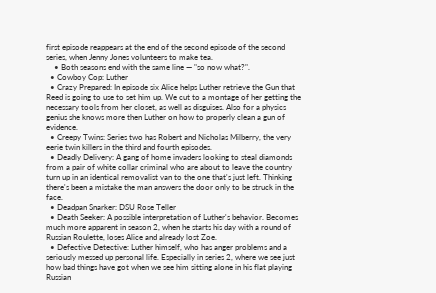first episode reappears at the end of the second episode of the second series, when Jenny Jones volunteers to make tea.
    • Both seasons end with the same line — "so now what?".
  • Cowboy Cop: Luther
  • Crazy Prepared: In episode six Alice helps Luther retrieve the Gun that Reed is going to use to set him up. We cut to a montage of her getting the necessary tools from her closet, as well as disguises. Also for a physics genius she knows more then Luther on how to properly clean a gun of evidence.
  • Creepy Twins: Series two has Robert and Nicholas Milberry, the very eerie twin killers in the third and fourth episodes.
  • Deadly Delivery: A gang of home invaders looking to steal diamonds from a pair of white collar criminal who are about to leave the country turn up in an identical removalist van to the one that's just left. Thinking there's been a mistake the man answers the door only to be struck in the face.
  • Deadpan Snarker: DSU Rose Teller
  • Death Seeker: A possible interpretation of Luther's behavior. Becomes much more apparent in season 2, when he starts his day with a round of Russian Roulette, loses Alice and already lost Zoe.
  • Defective Detective: Luther himself, who has anger problems and a seriously messed up personal life. Especially in series 2, where we see just how bad things have got when we see him sitting alone in his flat playing Russian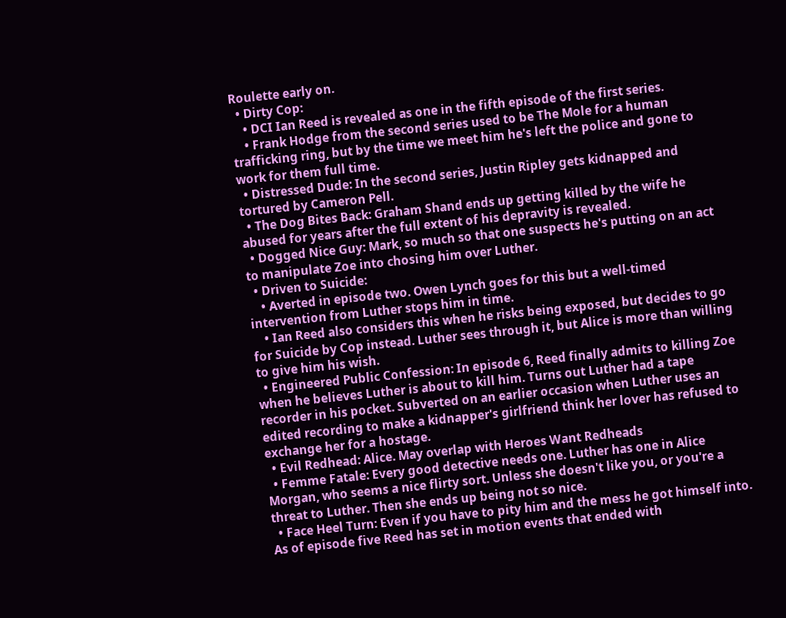Roulette early on.
  • Dirty Cop:
    • DCI Ian Reed is revealed as one in the fifth episode of the first series.
    • Frank Hodge from the second series used to be The Mole for a human trafficking ring, but by the time we meet him he's left the police and gone to work for them full time.
  • Distressed Dude: In the second series, Justin Ripley gets kidnapped and tortured by Cameron Pell.
  • The Dog Bites Back: Graham Shand ends up getting killed by the wife he abused for years after the full extent of his depravity is revealed.
  • Dogged Nice Guy: Mark, so much so that one suspects he's putting on an act to manipulate Zoe into chosing him over Luther.
  • Driven to Suicide:
    • Averted in episode two. Owen Lynch goes for this but a well-timed intervention from Luther stops him in time.
    • Ian Reed also considers this when he risks being exposed, but decides to go for Suicide by Cop instead. Luther sees through it, but Alice is more than willing to give him his wish.
  • Engineered Public Confession: In episode 6, Reed finally admits to killing Zoe when he believes Luther is about to kill him. Turns out Luther had a tape recorder in his pocket. Subverted on an earlier occasion when Luther uses an edited recording to make a kidnapper's girlfriend think her lover has refused to exchange her for a hostage.
  • Evil Redhead: Alice. May overlap with Heroes Want Redheads
  • Femme Fatale: Every good detective needs one. Luther has one in Alice Morgan, who seems a nice flirty sort. Unless she doesn't like you, or you're a threat to Luther. Then she ends up being not so nice.
  • Face Heel Turn: Even if you have to pity him and the mess he got himself into. As of episode five Reed has set in motion events that ended with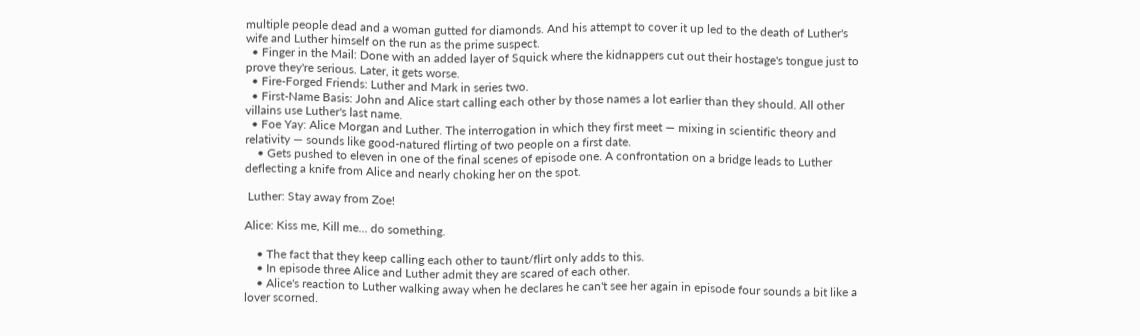multiple people dead and a woman gutted for diamonds. And his attempt to cover it up led to the death of Luther's wife and Luther himself on the run as the prime suspect.
  • Finger in the Mail: Done with an added layer of Squick where the kidnappers cut out their hostage's tongue just to prove they're serious. Later, it gets worse.
  • Fire-Forged Friends: Luther and Mark in series two.
  • First-Name Basis: John and Alice start calling each other by those names a lot earlier than they should. All other villains use Luther's last name.
  • Foe Yay: Alice Morgan and Luther. The interrogation in which they first meet — mixing in scientific theory and relativity — sounds like good-natured flirting of two people on a first date.
    • Gets pushed to eleven in one of the final scenes of episode one. A confrontation on a bridge leads to Luther deflecting a knife from Alice and nearly choking her on the spot.

 Luther: Stay away from Zoe!

Alice: Kiss me, Kill me... do something.

    • The fact that they keep calling each other to taunt/flirt only adds to this.
    • In episode three Alice and Luther admit they are scared of each other.
    • Alice's reaction to Luther walking away when he declares he can't see her again in episode four sounds a bit like a lover scorned.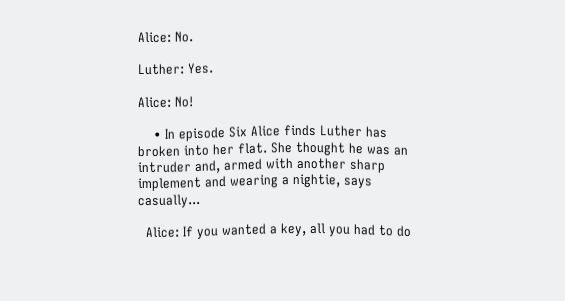Alice: No.

Luther: Yes.

Alice: No!

    • In episode Six Alice finds Luther has broken into her flat. She thought he was an intruder and, armed with another sharp implement and wearing a nightie, says casually...

  Alice: If you wanted a key, all you had to do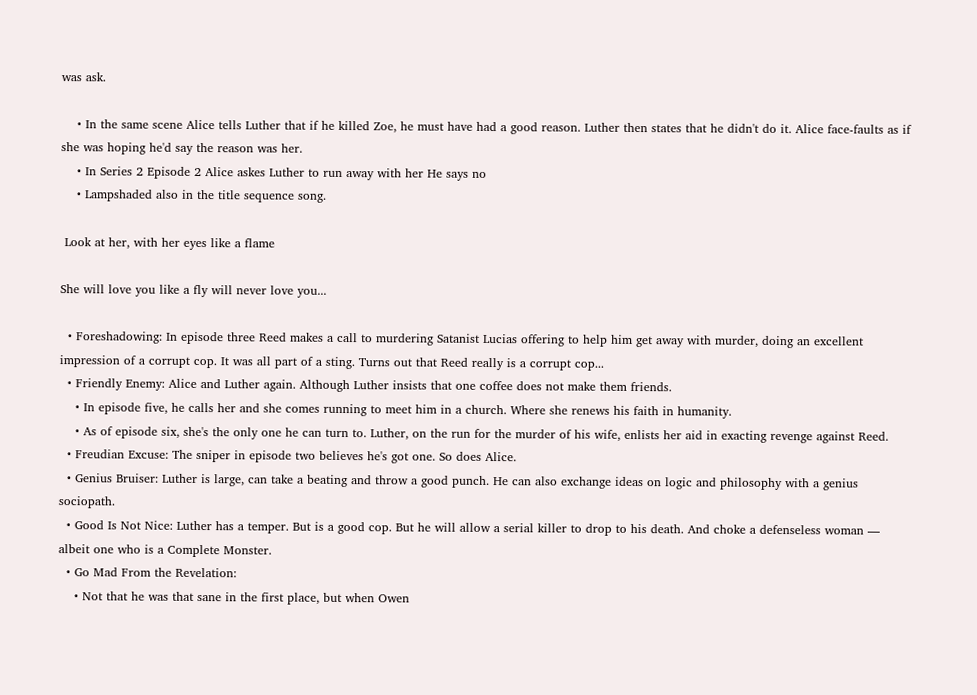was ask.

    • In the same scene Alice tells Luther that if he killed Zoe, he must have had a good reason. Luther then states that he didn't do it. Alice face-faults as if she was hoping he'd say the reason was her.
    • In Series 2 Episode 2 Alice askes Luther to run away with her He says no
    • Lampshaded also in the title sequence song.

 Look at her, with her eyes like a flame

She will love you like a fly will never love you...

  • Foreshadowing: In episode three Reed makes a call to murdering Satanist Lucias offering to help him get away with murder, doing an excellent impression of a corrupt cop. It was all part of a sting. Turns out that Reed really is a corrupt cop...
  • Friendly Enemy: Alice and Luther again. Although Luther insists that one coffee does not make them friends.
    • In episode five, he calls her and she comes running to meet him in a church. Where she renews his faith in humanity.
    • As of episode six, she's the only one he can turn to. Luther, on the run for the murder of his wife, enlists her aid in exacting revenge against Reed.
  • Freudian Excuse: The sniper in episode two believes he's got one. So does Alice.
  • Genius Bruiser: Luther is large, can take a beating and throw a good punch. He can also exchange ideas on logic and philosophy with a genius sociopath.
  • Good Is Not Nice: Luther has a temper. But is a good cop. But he will allow a serial killer to drop to his death. And choke a defenseless woman — albeit one who is a Complete Monster.
  • Go Mad From the Revelation:
    • Not that he was that sane in the first place, but when Owen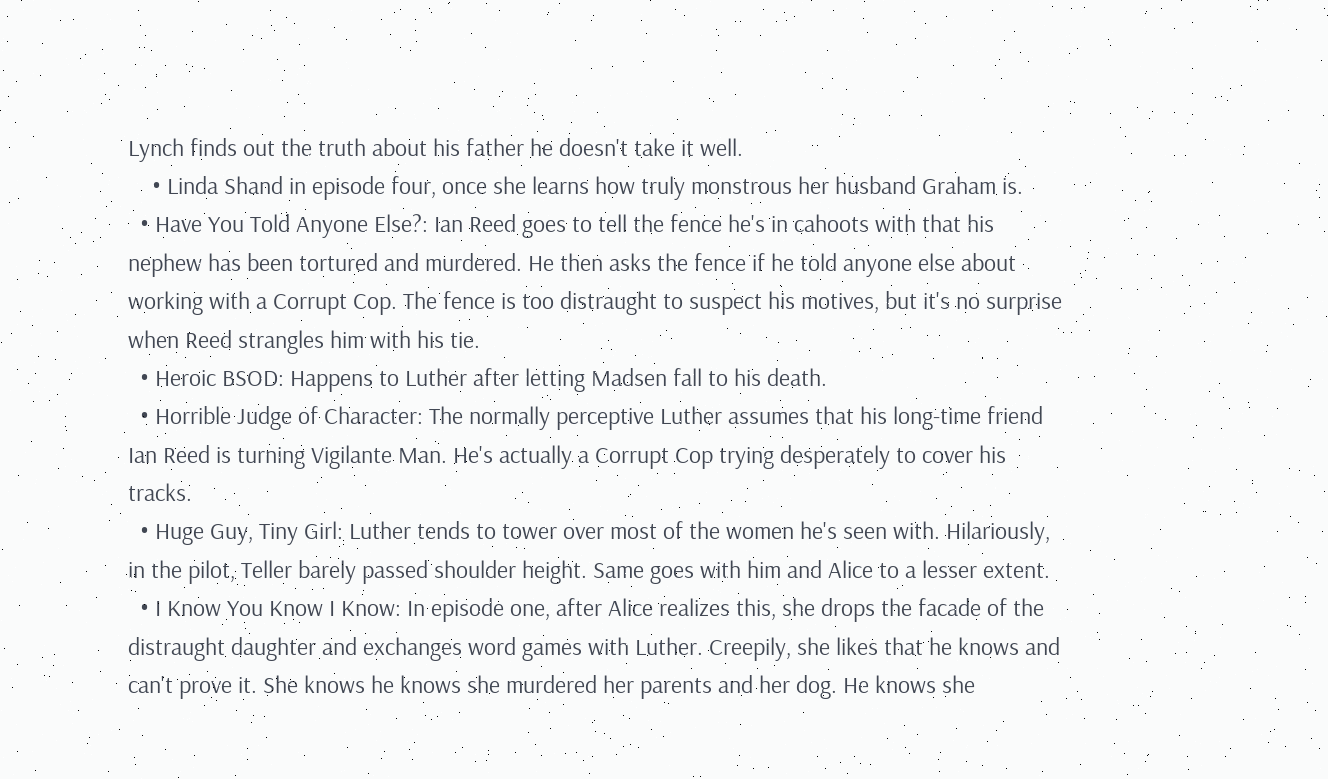Lynch finds out the truth about his father he doesn't take it well.
    • Linda Shand in episode four, once she learns how truly monstrous her husband Graham is.
  • Have You Told Anyone Else?: Ian Reed goes to tell the fence he's in cahoots with that his nephew has been tortured and murdered. He then asks the fence if he told anyone else about working with a Corrupt Cop. The fence is too distraught to suspect his motives, but it's no surprise when Reed strangles him with his tie.
  • Heroic BSOD: Happens to Luther after letting Madsen fall to his death.
  • Horrible Judge of Character: The normally perceptive Luther assumes that his long-time friend Ian Reed is turning Vigilante Man. He's actually a Corrupt Cop trying desperately to cover his tracks.
  • Huge Guy, Tiny Girl: Luther tends to tower over most of the women he's seen with. Hilariously, in the pilot, Teller barely passed shoulder height. Same goes with him and Alice to a lesser extent.
  • I Know You Know I Know: In episode one, after Alice realizes this, she drops the facade of the distraught daughter and exchanges word games with Luther. Creepily, she likes that he knows and can't prove it. She knows he knows she murdered her parents and her dog. He knows she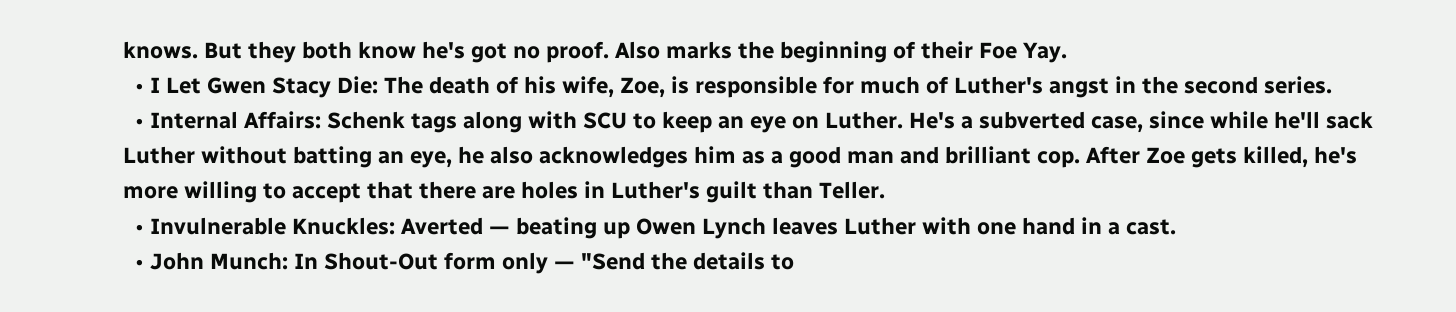knows. But they both know he's got no proof. Also marks the beginning of their Foe Yay.
  • I Let Gwen Stacy Die: The death of his wife, Zoe, is responsible for much of Luther's angst in the second series.
  • Internal Affairs: Schenk tags along with SCU to keep an eye on Luther. He's a subverted case, since while he'll sack Luther without batting an eye, he also acknowledges him as a good man and brilliant cop. After Zoe gets killed, he's more willing to accept that there are holes in Luther's guilt than Teller.
  • Invulnerable Knuckles: Averted — beating up Owen Lynch leaves Luther with one hand in a cast.
  • John Munch: In Shout-Out form only — "Send the details to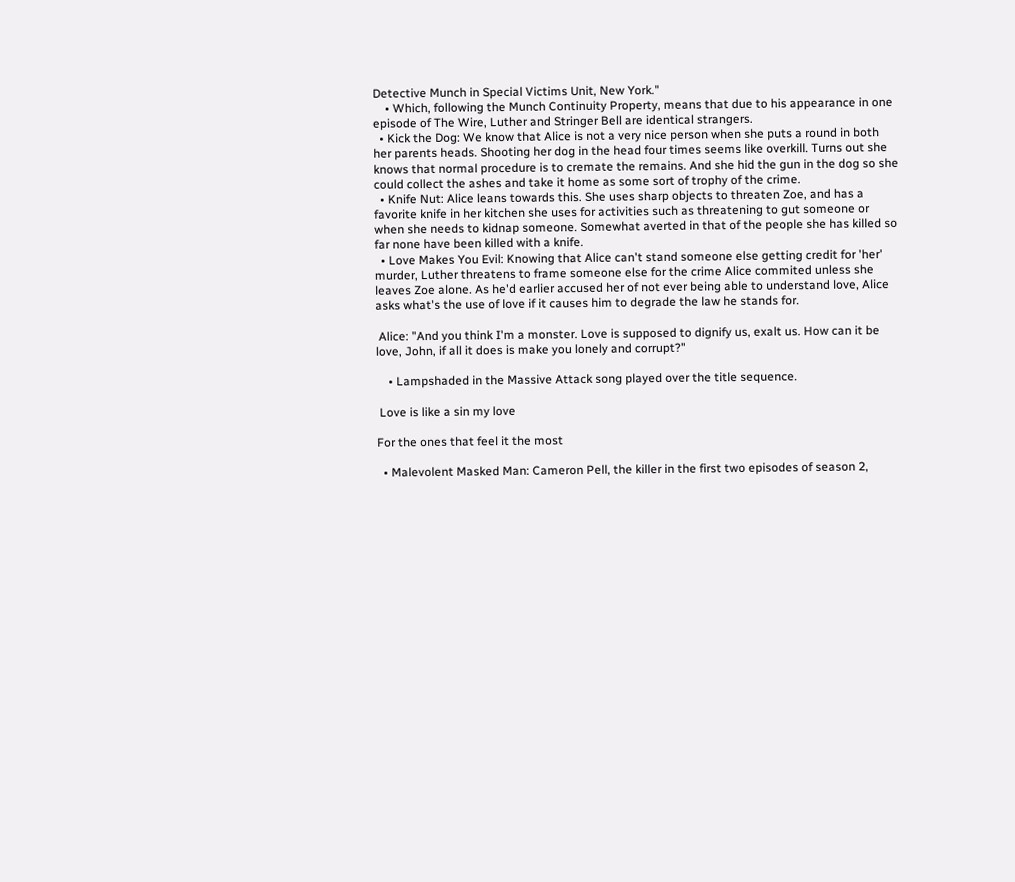Detective Munch in Special Victims Unit, New York."
    • Which, following the Munch Continuity Property, means that due to his appearance in one episode of The Wire, Luther and Stringer Bell are identical strangers.
  • Kick the Dog: We know that Alice is not a very nice person when she puts a round in both her parents heads. Shooting her dog in the head four times seems like overkill. Turns out she knows that normal procedure is to cremate the remains. And she hid the gun in the dog so she could collect the ashes and take it home as some sort of trophy of the crime.
  • Knife Nut: Alice leans towards this. She uses sharp objects to threaten Zoe, and has a favorite knife in her kitchen she uses for activities such as threatening to gut someone or when she needs to kidnap someone. Somewhat averted in that of the people she has killed so far none have been killed with a knife.
  • Love Makes You Evil: Knowing that Alice can't stand someone else getting credit for 'her' murder, Luther threatens to frame someone else for the crime Alice commited unless she leaves Zoe alone. As he'd earlier accused her of not ever being able to understand love, Alice asks what's the use of love if it causes him to degrade the law he stands for.

 Alice: "And you think I'm a monster. Love is supposed to dignify us, exalt us. How can it be love, John, if all it does is make you lonely and corrupt?"

    • Lampshaded in the Massive Attack song played over the title sequence.

 Love is like a sin my love

For the ones that feel it the most

  • Malevolent Masked Man: Cameron Pell, the killer in the first two episodes of season 2,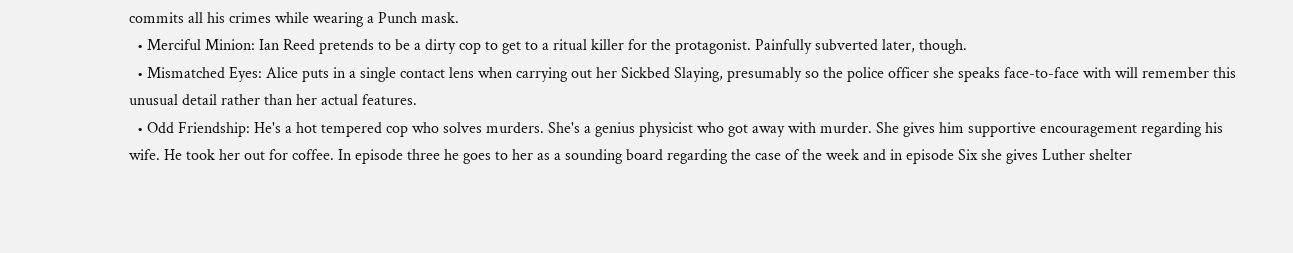commits all his crimes while wearing a Punch mask.
  • Merciful Minion: Ian Reed pretends to be a dirty cop to get to a ritual killer for the protagonist. Painfully subverted later, though.
  • Mismatched Eyes: Alice puts in a single contact lens when carrying out her Sickbed Slaying, presumably so the police officer she speaks face-to-face with will remember this unusual detail rather than her actual features.
  • Odd Friendship: He's a hot tempered cop who solves murders. She's a genius physicist who got away with murder. She gives him supportive encouragement regarding his wife. He took her out for coffee. In episode three he goes to her as a sounding board regarding the case of the week and in episode Six she gives Luther shelter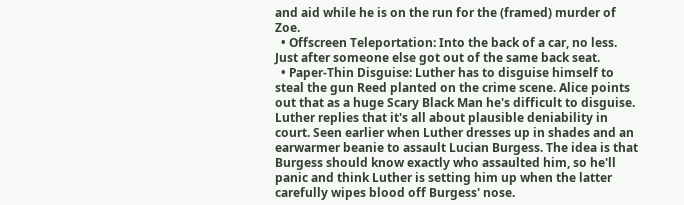and aid while he is on the run for the (framed) murder of Zoe.
  • Offscreen Teleportation: Into the back of a car, no less. Just after someone else got out of the same back seat.
  • Paper-Thin Disguise: Luther has to disguise himself to steal the gun Reed planted on the crime scene. Alice points out that as a huge Scary Black Man he's difficult to disguise. Luther replies that it's all about plausible deniability in court. Seen earlier when Luther dresses up in shades and an earwarmer beanie to assault Lucian Burgess. The idea is that Burgess should know exactly who assaulted him, so he'll panic and think Luther is setting him up when the latter carefully wipes blood off Burgess' nose.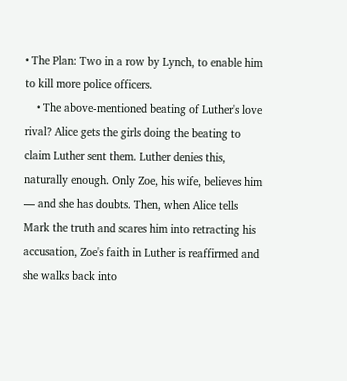• The Plan: Two in a row by Lynch, to enable him to kill more police officers.
    • The above-mentioned beating of Luther's love rival? Alice gets the girls doing the beating to claim Luther sent them. Luther denies this, naturally enough. Only Zoe, his wife, believes him — and she has doubts. Then, when Alice tells Mark the truth and scares him into retracting his accusation, Zoe's faith in Luther is reaffirmed and she walks back into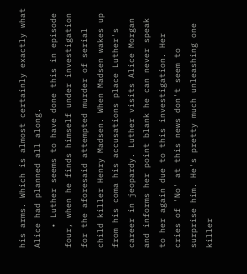his arms. Which is almost certainly exactly what Alice had planned all along.
    • Luther seems to have done this in episode four, when he finds himself under investigation for the aforesaid attempted murder of serial child killer Henry Madsen. When Madsen wakes up from his coma his accusations place Luther's career in jeopardy. Luther visits Alice Morgan and informs her point blank he can never speak to her again due to this investigation. Her cries of 'No' at this news don't seem to surprise him. He's pretty much unleashing one killer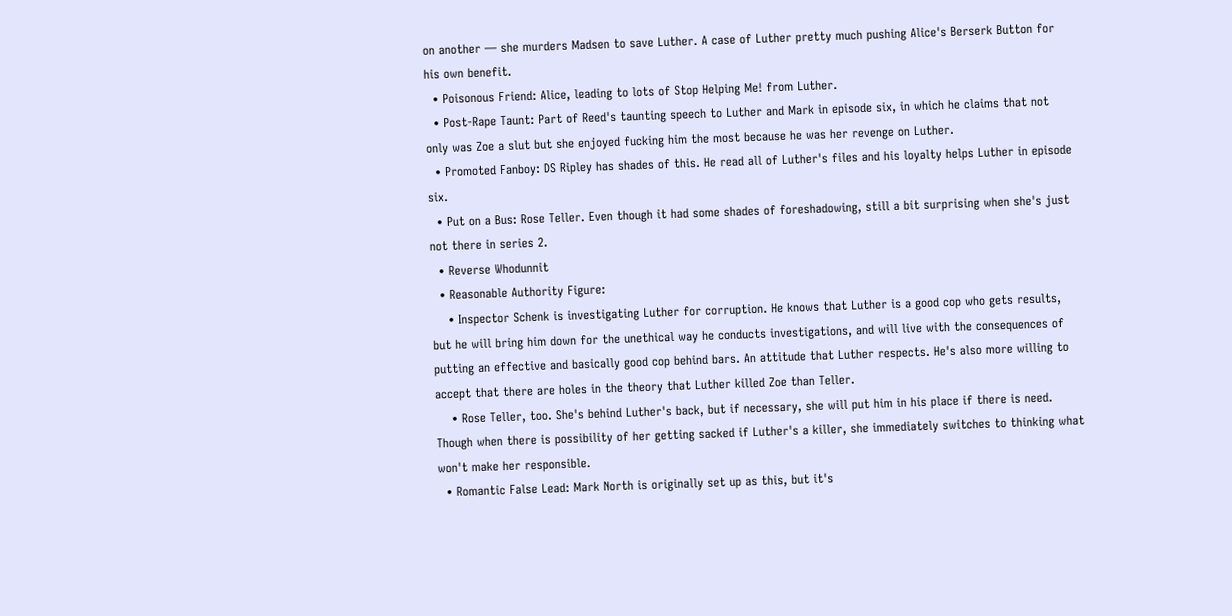on another — she murders Madsen to save Luther. A case of Luther pretty much pushing Alice's Berserk Button for his own benefit.
  • Poisonous Friend: Alice, leading to lots of Stop Helping Me! from Luther.
  • Post-Rape Taunt: Part of Reed's taunting speech to Luther and Mark in episode six, in which he claims that not only was Zoe a slut but she enjoyed fucking him the most because he was her revenge on Luther.
  • Promoted Fanboy: DS Ripley has shades of this. He read all of Luther's files and his loyalty helps Luther in episode six.
  • Put on a Bus: Rose Teller. Even though it had some shades of foreshadowing, still a bit surprising when she's just not there in series 2.
  • Reverse Whodunnit
  • Reasonable Authority Figure:
    • Inspector Schenk is investigating Luther for corruption. He knows that Luther is a good cop who gets results, but he will bring him down for the unethical way he conducts investigations, and will live with the consequences of putting an effective and basically good cop behind bars. An attitude that Luther respects. He's also more willing to accept that there are holes in the theory that Luther killed Zoe than Teller.
    • Rose Teller, too. She's behind Luther's back, but if necessary, she will put him in his place if there is need. Though when there is possibility of her getting sacked if Luther's a killer, she immediately switches to thinking what won't make her responsible.
  • Romantic False Lead: Mark North is originally set up as this, but it's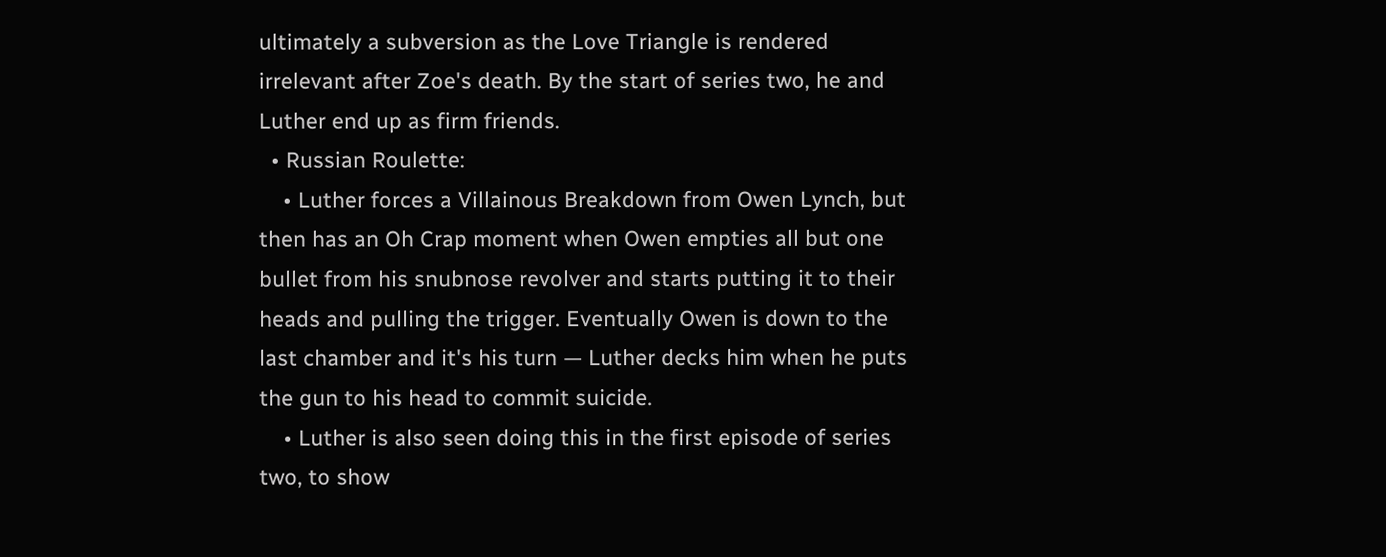ultimately a subversion as the Love Triangle is rendered irrelevant after Zoe's death. By the start of series two, he and Luther end up as firm friends.
  • Russian Roulette:
    • Luther forces a Villainous Breakdown from Owen Lynch, but then has an Oh Crap moment when Owen empties all but one bullet from his snubnose revolver and starts putting it to their heads and pulling the trigger. Eventually Owen is down to the last chamber and it's his turn — Luther decks him when he puts the gun to his head to commit suicide.
    • Luther is also seen doing this in the first episode of series two, to show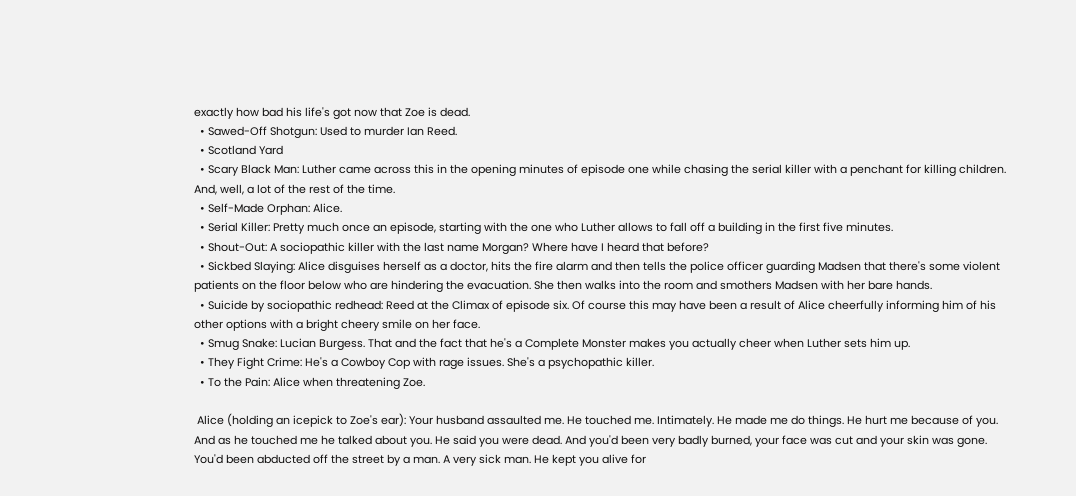exactly how bad his life's got now that Zoe is dead.
  • Sawed-Off Shotgun: Used to murder Ian Reed.
  • Scotland Yard
  • Scary Black Man: Luther came across this in the opening minutes of episode one while chasing the serial killer with a penchant for killing children. And, well, a lot of the rest of the time.
  • Self-Made Orphan: Alice.
  • Serial Killer: Pretty much once an episode, starting with the one who Luther allows to fall off a building in the first five minutes.
  • Shout-Out: A sociopathic killer with the last name Morgan? Where have I heard that before?
  • Sickbed Slaying: Alice disguises herself as a doctor, hits the fire alarm and then tells the police officer guarding Madsen that there's some violent patients on the floor below who are hindering the evacuation. She then walks into the room and smothers Madsen with her bare hands.
  • Suicide by sociopathic redhead: Reed at the Climax of episode six. Of course this may have been a result of Alice cheerfully informing him of his other options with a bright cheery smile on her face.
  • Smug Snake: Lucian Burgess. That and the fact that he's a Complete Monster makes you actually cheer when Luther sets him up.
  • They Fight Crime: He's a Cowboy Cop with rage issues. She's a psychopathic killer.
  • To the Pain: Alice when threatening Zoe.

 Alice (holding an icepick to Zoe's ear): Your husband assaulted me. He touched me. Intimately. He made me do things. He hurt me because of you. And as he touched me he talked about you. He said you were dead. And you'd been very badly burned, your face was cut and your skin was gone. You'd been abducted off the street by a man. A very sick man. He kept you alive for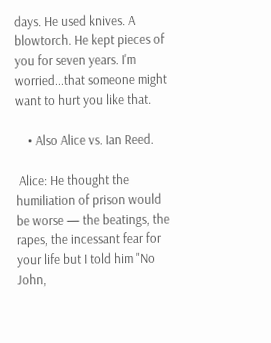days. He used knives. A blowtorch. He kept pieces of you for seven years. I'm worried...that someone might want to hurt you like that.

    • Also Alice vs. Ian Reed.

 Alice: He thought the humiliation of prison would be worse — the beatings, the rapes, the incessant fear for your life but I told him "No John,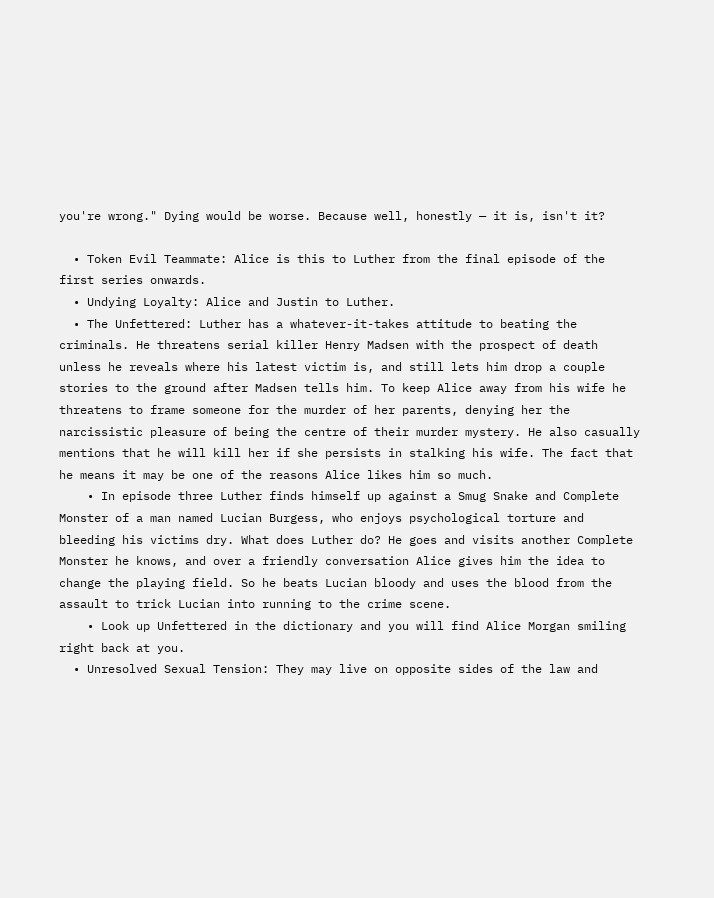you're wrong." Dying would be worse. Because well, honestly — it is, isn't it?

  • Token Evil Teammate: Alice is this to Luther from the final episode of the first series onwards.
  • Undying Loyalty: Alice and Justin to Luther.
  • The Unfettered: Luther has a whatever-it-takes attitude to beating the criminals. He threatens serial killer Henry Madsen with the prospect of death unless he reveals where his latest victim is, and still lets him drop a couple stories to the ground after Madsen tells him. To keep Alice away from his wife he threatens to frame someone for the murder of her parents, denying her the narcissistic pleasure of being the centre of their murder mystery. He also casually mentions that he will kill her if she persists in stalking his wife. The fact that he means it may be one of the reasons Alice likes him so much.
    • In episode three Luther finds himself up against a Smug Snake and Complete Monster of a man named Lucian Burgess, who enjoys psychological torture and bleeding his victims dry. What does Luther do? He goes and visits another Complete Monster he knows, and over a friendly conversation Alice gives him the idea to change the playing field. So he beats Lucian bloody and uses the blood from the assault to trick Lucian into running to the crime scene.
    • Look up Unfettered in the dictionary and you will find Alice Morgan smiling right back at you.
  • Unresolved Sexual Tension: They may live on opposite sides of the law and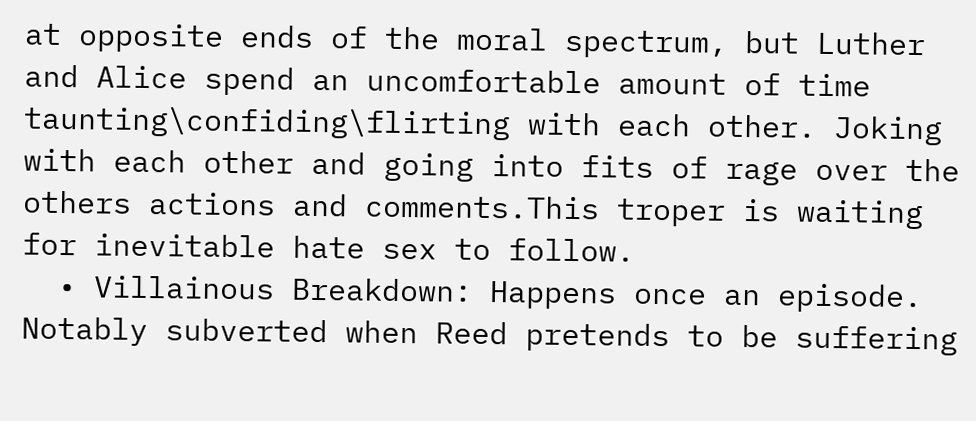at opposite ends of the moral spectrum, but Luther and Alice spend an uncomfortable amount of time taunting\confiding\flirting with each other. Joking with each other and going into fits of rage over the others actions and comments.This troper is waiting for inevitable hate sex to follow.
  • Villainous Breakdown: Happens once an episode. Notably subverted when Reed pretends to be suffering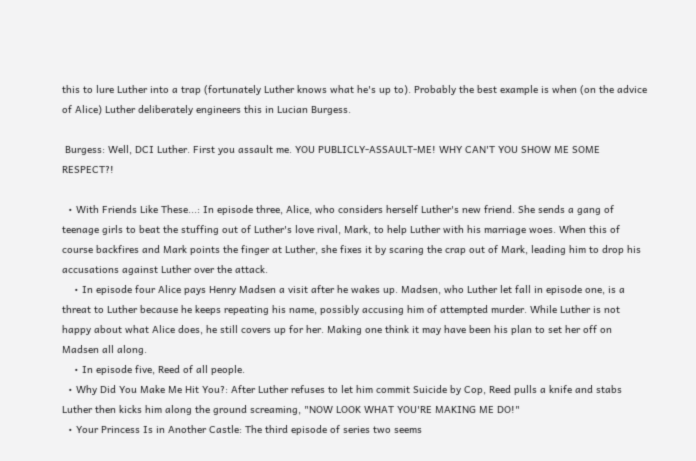this to lure Luther into a trap (fortunately Luther knows what he's up to). Probably the best example is when (on the advice of Alice) Luther deliberately engineers this in Lucian Burgess.

 Burgess: Well, DCI Luther. First you assault me. YOU PUBLICLY-ASSAULT-ME! WHY CAN'T YOU SHOW ME SOME RESPECT?!

  • With Friends Like These...: In episode three, Alice, who considers herself Luther's new friend. She sends a gang of teenage girls to beat the stuffing out of Luther's love rival, Mark, to help Luther with his marriage woes. When this of course backfires and Mark points the finger at Luther, she fixes it by scaring the crap out of Mark, leading him to drop his accusations against Luther over the attack.
    • In episode four Alice pays Henry Madsen a visit after he wakes up. Madsen, who Luther let fall in episode one, is a threat to Luther because he keeps repeating his name, possibly accusing him of attempted murder. While Luther is not happy about what Alice does, he still covers up for her. Making one think it may have been his plan to set her off on Madsen all along.
    • In episode five, Reed of all people.
  • Why Did You Make Me Hit You?: After Luther refuses to let him commit Suicide by Cop, Reed pulls a knife and stabs Luther then kicks him along the ground screaming, "NOW LOOK WHAT YOU'RE MAKING ME DO!"
  • Your Princess Is in Another Castle: The third episode of series two seems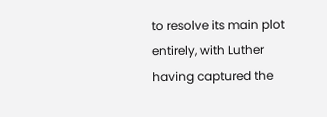to resolve its main plot entirely, with Luther having captured the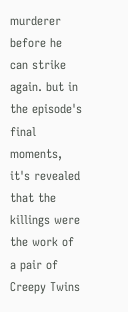murderer before he can strike again. but in the episode's final moments, it's revealed that the killings were the work of a pair of Creepy Twins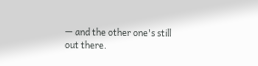— and the other one's still out there.